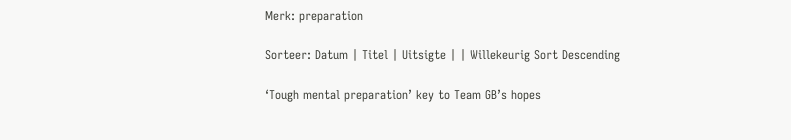Merk: preparation

Sorteer: Datum | Titel | Uitsigte | | Willekeurig Sort Descending

‘Tough mental preparation’ key to Team GB’s hopes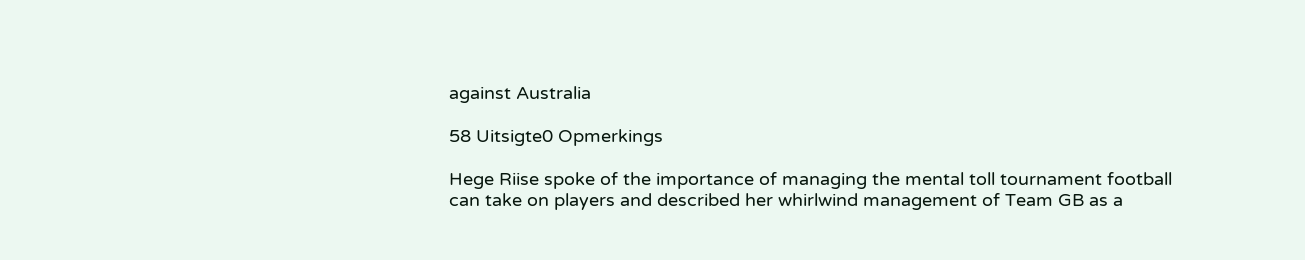against Australia

58 Uitsigte0 Opmerkings

Hege Riise spoke of the importance of managing the mental toll tournament football can take on players and described her whirlwind management of Team GB as a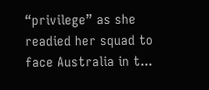“privilege” as she readied her squad to face Australia in t...